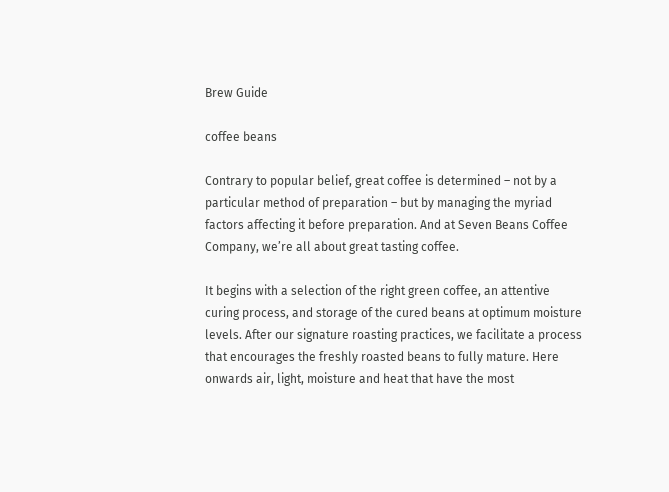Brew Guide

coffee beans

Contrary to popular belief, great coffee is determined – not by a particular method of preparation – but by managing the myriad factors affecting it before preparation. And at Seven Beans Coffee Company, we’re all about great tasting coffee.

It begins with a selection of the right green coffee, an attentive curing process, and storage of the cured beans at optimum moisture levels. After our signature roasting practices, we facilitate a process that encourages the freshly roasted beans to fully mature. Here onwards air, light, moisture and heat that have the most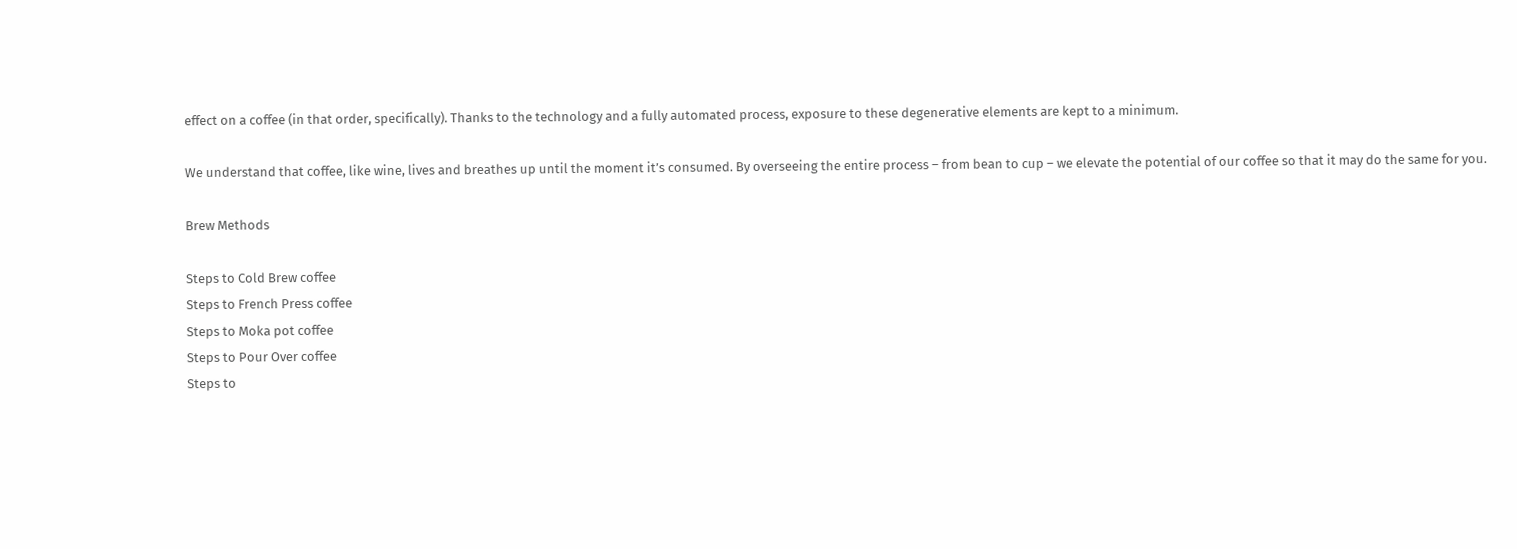effect on a coffee (in that order, specifically). Thanks to the technology and a fully automated process, exposure to these degenerative elements are kept to a minimum.

We understand that coffee, like wine, lives and breathes up until the moment it’s consumed. By overseeing the entire process – from bean to cup – we elevate the potential of our coffee so that it may do the same for you.

Brew Methods

Steps to Cold Brew coffee
Steps to French Press coffee
Steps to Moka pot coffee
Steps to Pour Over coffee
Steps to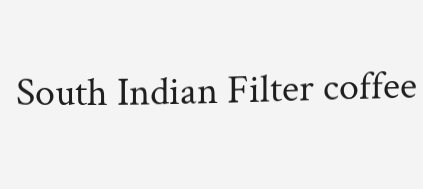South Indian Filter coffee